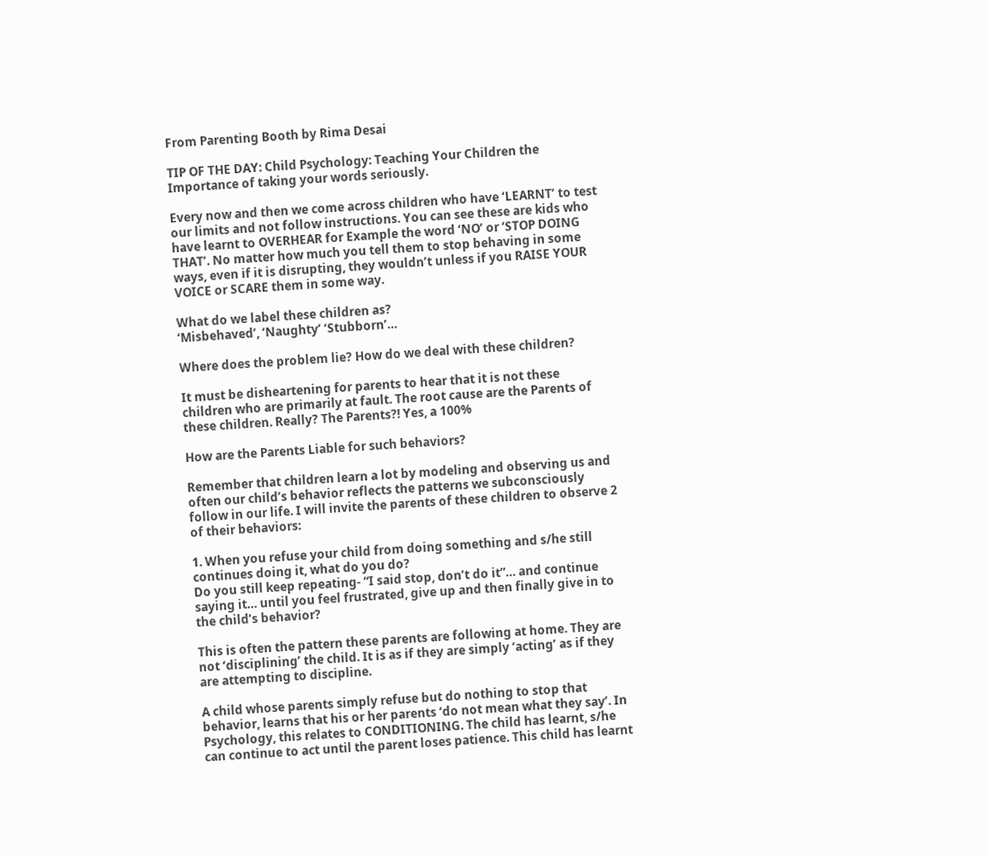From Parenting Booth by Rima Desai

TIP OF THE DAY: Child Psychology: Teaching Your Children the Importance of taking your words seriously.

Every now and then we come across children who have ‘LEARNT’ to test our limits and not follow instructions. You can see these are kids who have learnt to OVERHEAR for Example the word ‘NO’ or ‘STOP DOING THAT’. No matter how much you tell them to stop behaving in some ways, even if it is disrupting, they wouldn’t unless if you RAISE YOUR VOICE or SCARE them in some way.

What do we label these children as?
‘Misbehaved’, ‘Naughty’ ‘Stubborn’…

Where does the problem lie? How do we deal with these children?

It must be disheartening for parents to hear that it is not these children who are primarily at fault. The root cause are the Parents of these children. Really? The Parents?! Yes, a 100%

How are the Parents Liable for such behaviors?

Remember that children learn a lot by modeling and observing us and often our child’s behavior reflects the patterns we subconsciously follow in our life. I will invite the parents of these children to observe 2 of their behaviors:

1. When you refuse your child from doing something and s/he still continues doing it, what do you do?
Do you still keep repeating- “I said stop, don’t do it”… and continue saying it… until you feel frustrated, give up and then finally give in to the child’s behavior?

This is often the pattern these parents are following at home. They are not ‘disciplining’ the child. It is as if they are simply ‘acting’ as if they are attempting to discipline.

A child whose parents simply refuse but do nothing to stop that behavior, learns that his or her parents ‘do not mean what they say’. In Psychology, this relates to CONDITIONING. The child has learnt, s/he can continue to act until the parent loses patience. This child has learnt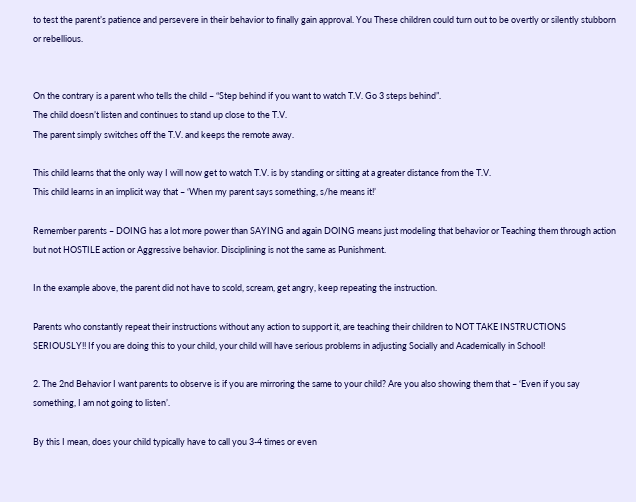to test the parent’s patience and persevere in their behavior to finally gain approval. You These children could turn out to be overtly or silently stubborn or rebellious.


On the contrary is a parent who tells the child – “Step behind if you want to watch T.V. Go 3 steps behind”.
The child doesn’t listen and continues to stand up close to the T.V.
The parent simply switches off the T.V. and keeps the remote away.

This child learns that the only way I will now get to watch T.V. is by standing or sitting at a greater distance from the T.V.
This child learns in an implicit way that – ‘When my parent says something, s/he means it!’

Remember parents – DOING has a lot more power than SAYING and again DOING means just modeling that behavior or Teaching them through action but not HOSTILE action or Aggressive behavior. Disciplining is not the same as Punishment.

In the example above, the parent did not have to scold, scream, get angry, keep repeating the instruction.

Parents who constantly repeat their instructions without any action to support it, are teaching their children to NOT TAKE INSTRUCTIONS SERIOUSLY!! If you are doing this to your child, your child will have serious problems in adjusting Socially and Academically in School!

2. The 2nd Behavior I want parents to observe is if you are mirroring the same to your child? Are you also showing them that – ‘Even if you say something, I am not going to listen’.

By this I mean, does your child typically have to call you 3-4 times or even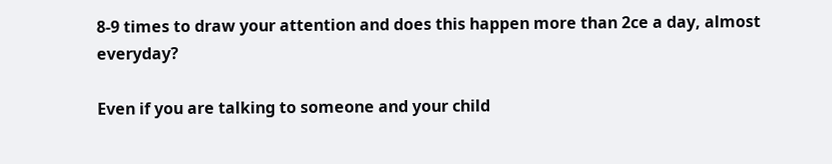8-9 times to draw your attention and does this happen more than 2ce a day, almost everyday?

Even if you are talking to someone and your child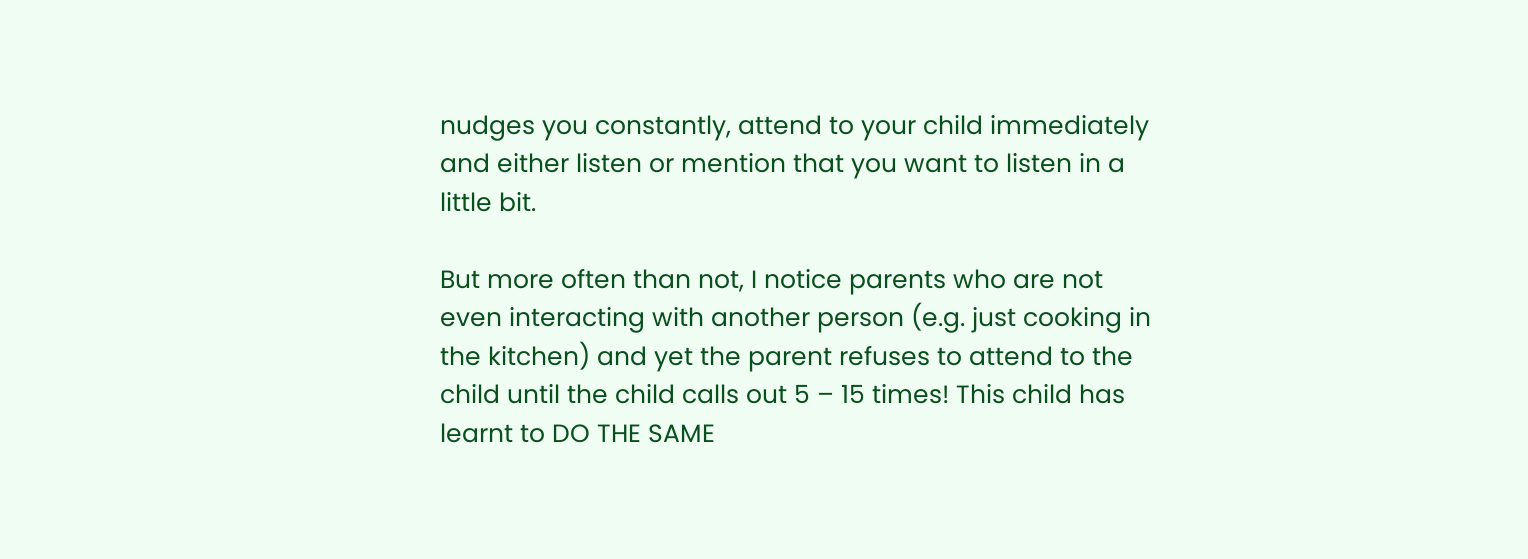nudges you constantly, attend to your child immediately and either listen or mention that you want to listen in a little bit.

But more often than not, I notice parents who are not even interacting with another person (e.g. just cooking in the kitchen) and yet the parent refuses to attend to the child until the child calls out 5 – 15 times! This child has learnt to DO THE SAME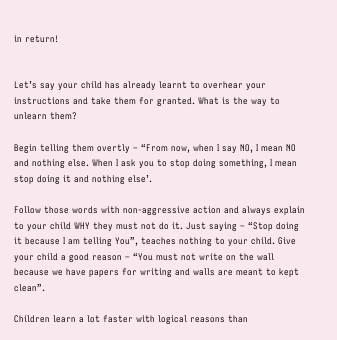in return!


Let’s say your child has already learnt to overhear your instructions and take them for granted. What is the way to unlearn them?

Begin telling them overtly – “From now, when I say NO, I mean NO and nothing else. When I ask you to stop doing something, I mean stop doing it and nothing else’.

Follow those words with non-aggressive action and always explain to your child WHY they must not do it. Just saying – “Stop doing it because I am telling You”, teaches nothing to your child. Give your child a good reason – “You must not write on the wall because we have papers for writing and walls are meant to kept clean”.

Children learn a lot faster with logical reasons than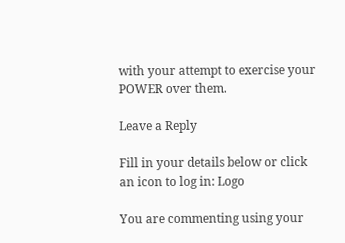with your attempt to exercise your POWER over them.

Leave a Reply

Fill in your details below or click an icon to log in: Logo

You are commenting using your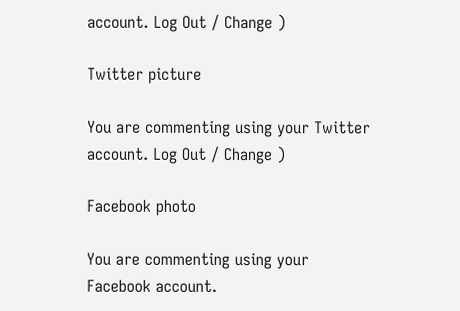account. Log Out / Change )

Twitter picture

You are commenting using your Twitter account. Log Out / Change )

Facebook photo

You are commenting using your Facebook account.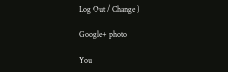Log Out / Change )

Google+ photo

You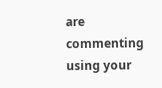are commenting using your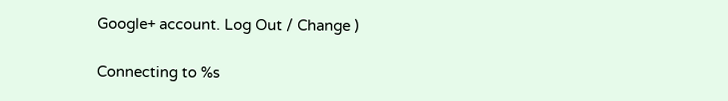Google+ account. Log Out / Change )

Connecting to %s